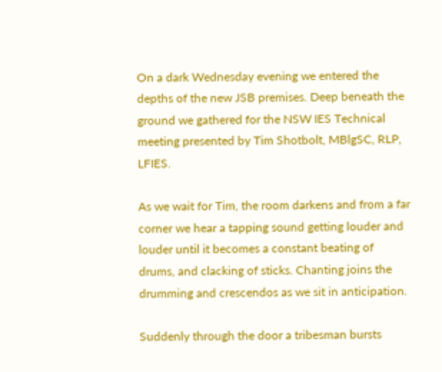On a dark Wednesday evening we entered the depths of the new JSB premises. Deep beneath the ground we gathered for the NSW IES Technical meeting presented by Tim Shotbolt, MBlgSC, RLP, LFIES.

As we wait for Tim, the room darkens and from a far corner we hear a tapping sound getting louder and louder until it becomes a constant beating of drums, and clacking of sticks. Chanting joins the drumming and crescendos as we sit in anticipation.

Suddenly through the door a tribesman bursts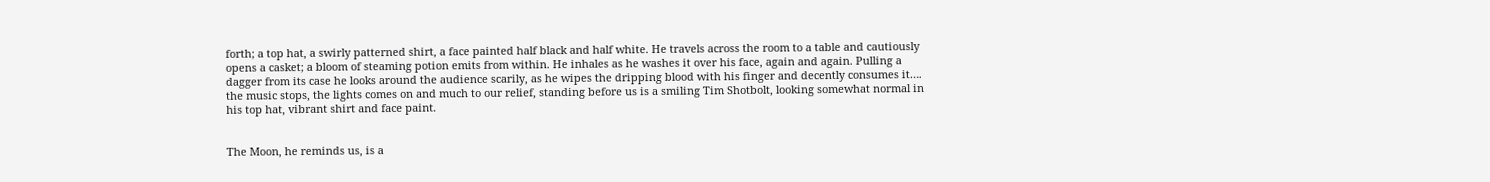forth; a top hat, a swirly patterned shirt, a face painted half black and half white. He travels across the room to a table and cautiously opens a casket; a bloom of steaming potion emits from within. He inhales as he washes it over his face, again and again. Pulling a dagger from its case he looks around the audience scarily, as he wipes the dripping blood with his finger and decently consumes it…. the music stops, the lights comes on and much to our relief, standing before us is a smiling Tim Shotbolt, looking somewhat normal in his top hat, vibrant shirt and face paint.


The Moon, he reminds us, is a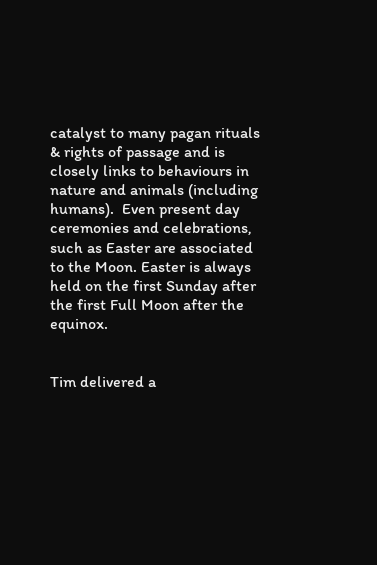catalyst to many pagan rituals & rights of passage and is closely links to behaviours in nature and animals (including humans).  Even present day ceremonies and celebrations, such as Easter are associated to the Moon. Easter is always held on the first Sunday after the first Full Moon after the equinox.


Tim delivered a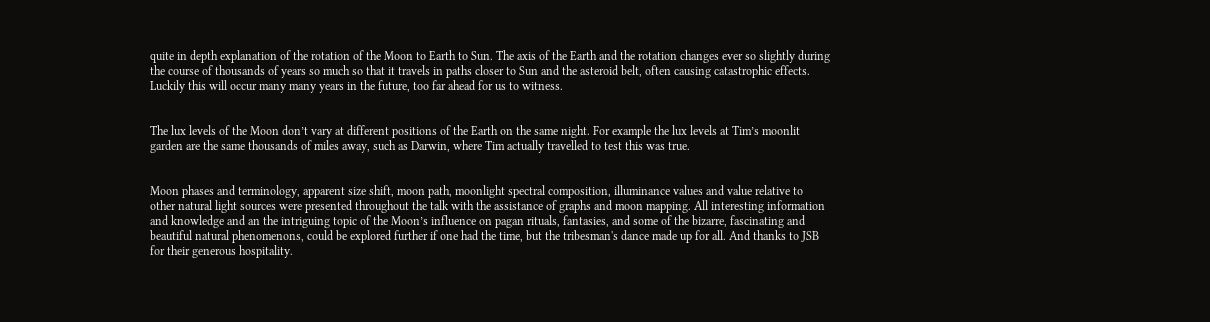quite in depth explanation of the rotation of the Moon to Earth to Sun. The axis of the Earth and the rotation changes ever so slightly during the course of thousands of years so much so that it travels in paths closer to Sun and the asteroid belt, often causing catastrophic effects. Luckily this will occur many many years in the future, too far ahead for us to witness.


The lux levels of the Moon don’t vary at different positions of the Earth on the same night. For example the lux levels at Tim’s moonlit garden are the same thousands of miles away, such as Darwin, where Tim actually travelled to test this was true.


Moon phases and terminology, apparent size shift, moon path, moonlight spectral composition, illuminance values and value relative to other natural light sources were presented throughout the talk with the assistance of graphs and moon mapping. All interesting information and knowledge and an the intriguing topic of the Moon’s influence on pagan rituals, fantasies, and some of the bizarre, fascinating and beautiful natural phenomenons, could be explored further if one had the time, but the tribesman's dance made up for all. And thanks to JSB for their generous hospitality.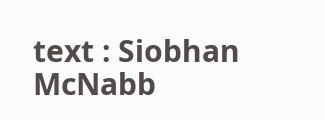text : Siobhan McNabb